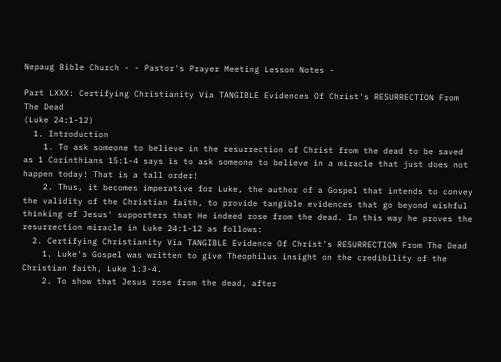Nepaug Bible Church - - Pastor's Prayer Meeting Lesson Notes -

Part LXXX: Certifying Christianity Via TANGIBLE Evidences Of Christ's RESURRECTION From The Dead
(Luke 24:1-12)
  1. Introduction
    1. To ask someone to believe in the resurrection of Christ from the dead to be saved as 1 Corinthians 15:1-4 says is to ask someone to believe in a miracle that just does not happen today! That is a tall order!
    2. Thus, it becomes imperative for Luke, the author of a Gospel that intends to convey the validity of the Christian faith, to provide tangible evidences that go beyond wishful thinking of Jesus' supporters that He indeed rose from the dead. In this way he proves the resurrection miracle in Luke 24:1-12 as follows:
  2. Certifying Christianity Via TANGIBLE Evidence Of Christ's RESURRECTION From The Dead
    1. Luke's Gospel was written to give Theophilus insight on the credibility of the Christian faith, Luke 1:3-4.
    2. To show that Jesus rose from the dead, after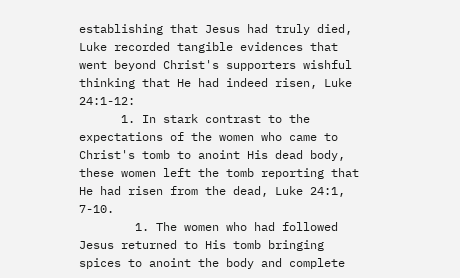establishing that Jesus had truly died, Luke recorded tangible evidences that went beyond Christ's supporters wishful thinking that He had indeed risen, Luke 24:1-12:
      1. In stark contrast to the expectations of the women who came to Christ's tomb to anoint His dead body, these women left the tomb reporting that He had risen from the dead, Luke 24:1, 7-10.
        1. The women who had followed Jesus returned to His tomb bringing spices to anoint the body and complete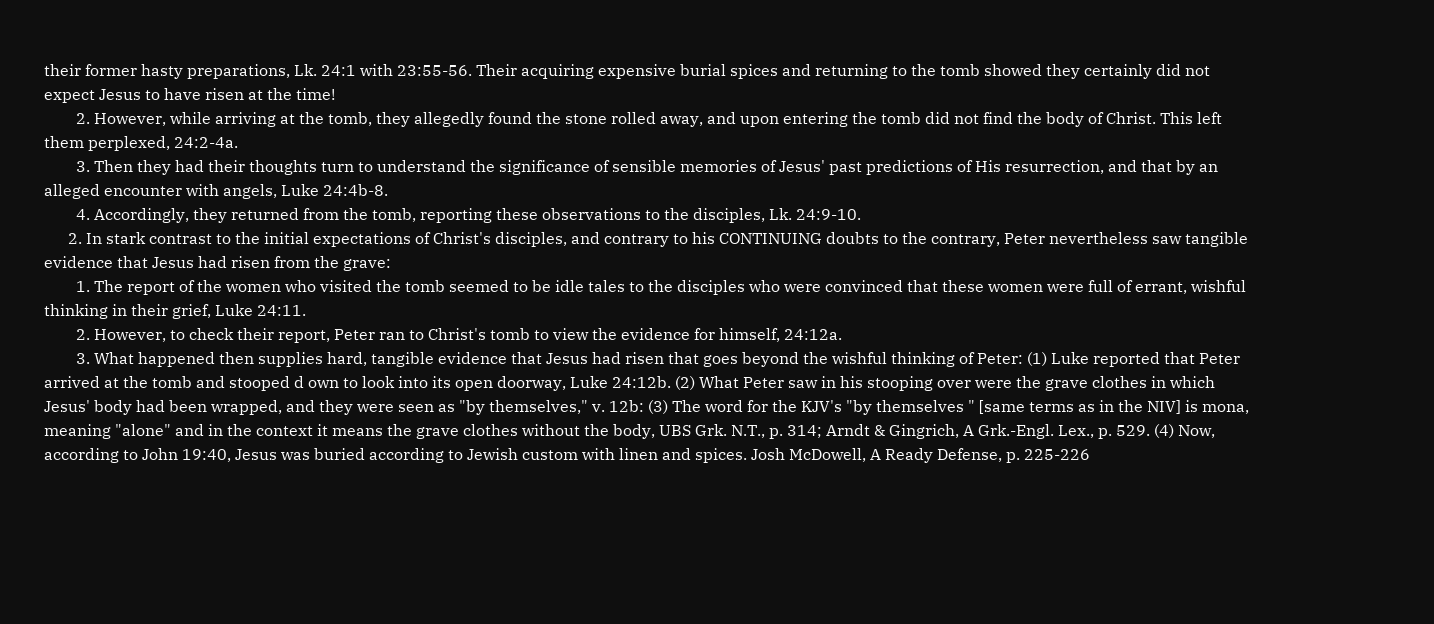their former hasty preparations, Lk. 24:1 with 23:55-56. Their acquiring expensive burial spices and returning to the tomb showed they certainly did not expect Jesus to have risen at the time!
        2. However, while arriving at the tomb, they allegedly found the stone rolled away, and upon entering the tomb did not find the body of Christ. This left them perplexed, 24:2-4a.
        3. Then they had their thoughts turn to understand the significance of sensible memories of Jesus' past predictions of His resurrection, and that by an alleged encounter with angels, Luke 24:4b-8.
        4. Accordingly, they returned from the tomb, reporting these observations to the disciples, Lk. 24:9-10.
      2. In stark contrast to the initial expectations of Christ's disciples, and contrary to his CONTINUING doubts to the contrary, Peter nevertheless saw tangible evidence that Jesus had risen from the grave:
        1. The report of the women who visited the tomb seemed to be idle tales to the disciples who were convinced that these women were full of errant, wishful thinking in their grief, Luke 24:11.
        2. However, to check their report, Peter ran to Christ's tomb to view the evidence for himself, 24:12a.
        3. What happened then supplies hard, tangible evidence that Jesus had risen that goes beyond the wishful thinking of Peter: (1) Luke reported that Peter arrived at the tomb and stooped d own to look into its open doorway, Luke 24:12b. (2) What Peter saw in his stooping over were the grave clothes in which Jesus' body had been wrapped, and they were seen as "by themselves," v. 12b: (3) The word for the KJV's "by themselves " [same terms as in the NIV] is mona, meaning "alone" and in the context it means the grave clothes without the body, UBS Grk. N.T., p. 314; Arndt & Gingrich, A Grk.-Engl. Lex., p. 529. (4) Now, according to John 19:40, Jesus was buried according to Jewish custom with linen and spices. Josh McDowell, A Ready Defense, p. 225-226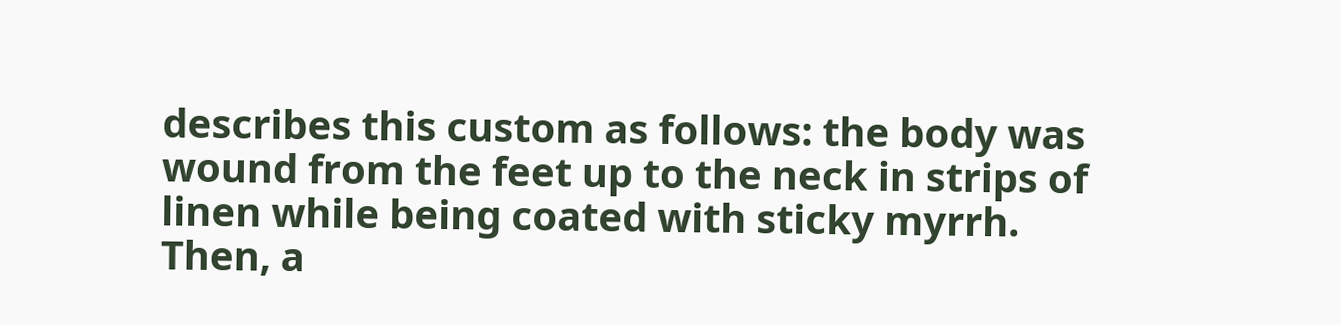describes this custom as follows: the body was wound from the feet up to the neck in strips of linen while being coated with sticky myrrh. Then, a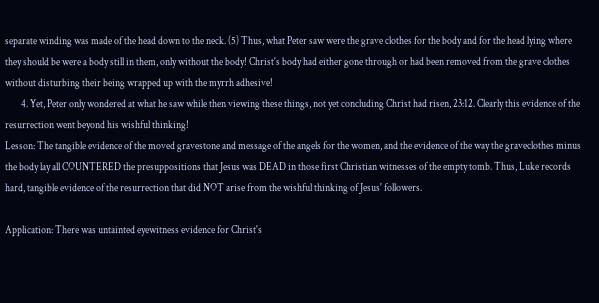separate winding was made of the head down to the neck. (5) Thus, what Peter saw were the grave clothes for the body and for the head lying where they should be were a body still in them, only without the body! Christ's body had either gone through or had been removed from the grave clothes without disturbing their being wrapped up with the myrrh adhesive!
        4. Yet, Peter only wondered at what he saw while then viewing these things, not yet concluding Christ had risen, 23:12. Clearly this evidence of the resurrection went beyond his wishful thinking!
Lesson: The tangible evidence of the moved gravestone and message of the angels for the women, and the evidence of the way the graveclothes minus the body lay all COUNTERED the presuppositions that Jesus was DEAD in those first Christian witnesses of the empty tomb. Thus, Luke records hard, tangible evidence of the resurrection that did NOT arise from the wishful thinking of Jesus' followers.

Application: There was untainted eyewitness evidence for Christ's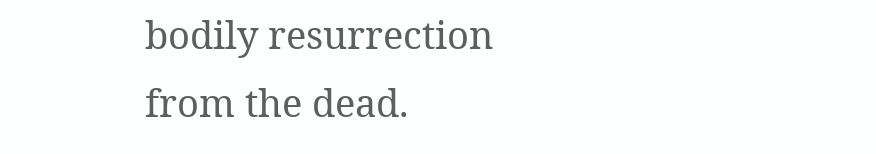bodily resurrection from the dead.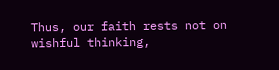Thus, our faith rests not on wishful thinking,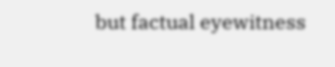but factual eyewitness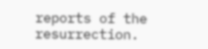reports of the resurrection.